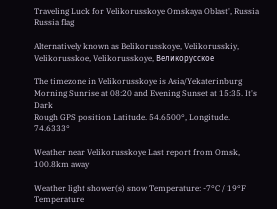Traveling Luck for Velikorusskoye Omskaya Oblast', Russia Russia flag

Alternatively known as Belikorusskoye, Velikorusskiy, Velikorusskoe, Velikorusskoye, Великорусское

The timezone in Velikorusskoye is Asia/Yekaterinburg
Morning Sunrise at 08:20 and Evening Sunset at 15:35. It's Dark
Rough GPS position Latitude. 54.6500°, Longitude. 74.6333°

Weather near Velikorusskoye Last report from Omsk, 100.8km away

Weather light shower(s) snow Temperature: -7°C / 19°F Temperature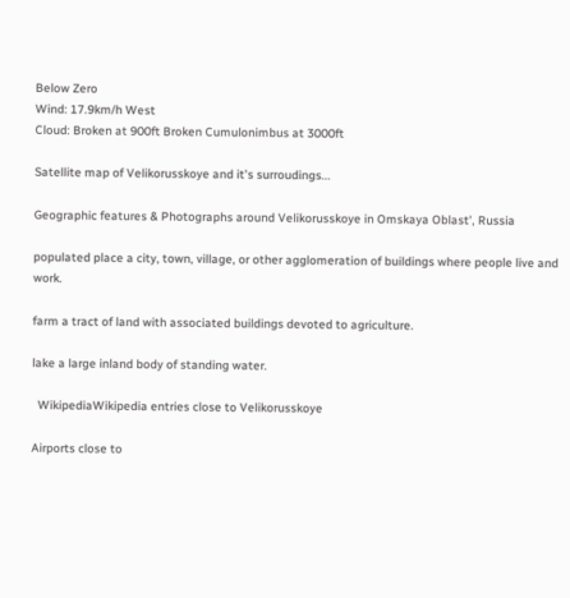Below Zero
Wind: 17.9km/h West
Cloud: Broken at 900ft Broken Cumulonimbus at 3000ft

Satellite map of Velikorusskoye and it's surroudings...

Geographic features & Photographs around Velikorusskoye in Omskaya Oblast', Russia

populated place a city, town, village, or other agglomeration of buildings where people live and work.

farm a tract of land with associated buildings devoted to agriculture.

lake a large inland body of standing water.

  WikipediaWikipedia entries close to Velikorusskoye

Airports close to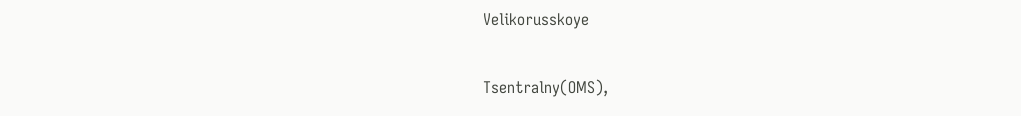Velikorusskoye

Tsentralny(OMS),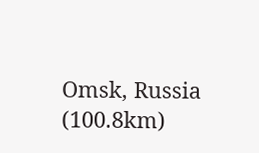Omsk, Russia (100.8km)